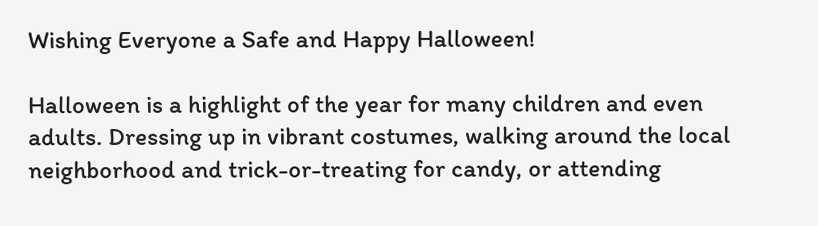Wishing Everyone a Safe and Happy Halloween!

Halloween is a highlight of the year for many children and even adults. Dressing up in vibrant costumes, walking around the local neighborhood and trick-or-treating for candy, or attending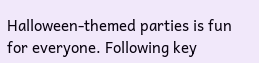Halloween-themed parties is fun for everyone. Following key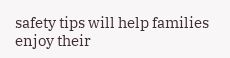safety tips will help families enjoy their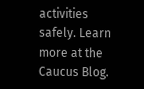activities safely. Learn more at the Caucus Blog.